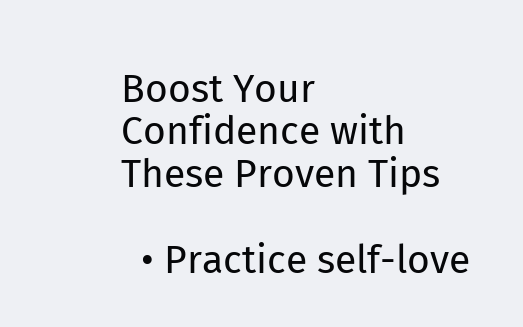Boost Your Confidence with These Proven Tips

  • Practice self-love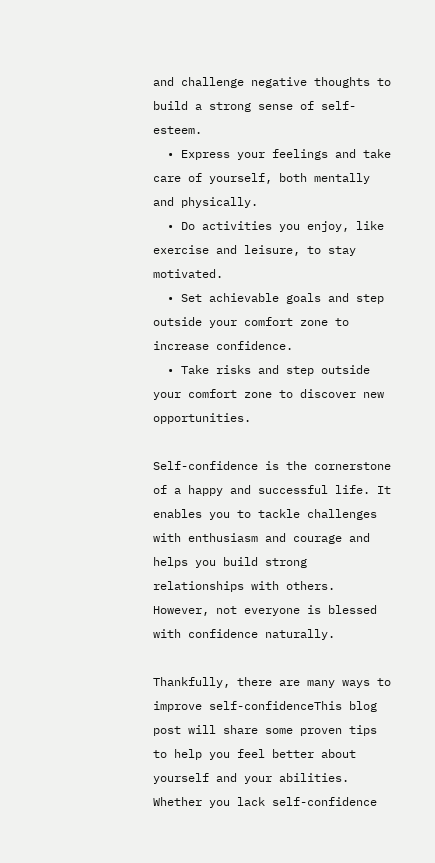and challenge negative thoughts to build a strong sense of self-esteem.
  • Express your feelings and take care of yourself, both mentally and physically.
  • Do activities you enjoy, like exercise and leisure, to stay motivated.
  • Set achievable goals and step outside your comfort zone to increase confidence.
  • Take risks and step outside your comfort zone to discover new opportunities.

Self-confidence is the cornerstone of a happy and successful life. It enables you to tackle challenges with enthusiasm and courage and helps you build strong relationships with others. However, not everyone is blessed with confidence naturally.

Thankfully, there are many ways to improve self-confidenceThis blog post will share some proven tips to help you feel better about yourself and your abilities. Whether you lack self-confidence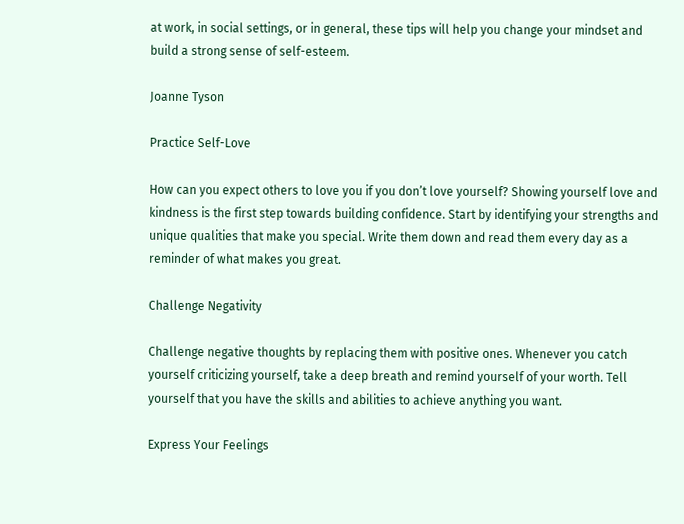at work, in social settings, or in general, these tips will help you change your mindset and build a strong sense of self-esteem.

Joanne Tyson

Practice Self-Love

How can you expect others to love you if you don’t love yourself? Showing yourself love and kindness is the first step towards building confidence. Start by identifying your strengths and unique qualities that make you special. Write them down and read them every day as a reminder of what makes you great.

Challenge Negativity

Challenge negative thoughts by replacing them with positive ones. Whenever you catch yourself criticizing yourself, take a deep breath and remind yourself of your worth. Tell yourself that you have the skills and abilities to achieve anything you want.

Express Your Feelings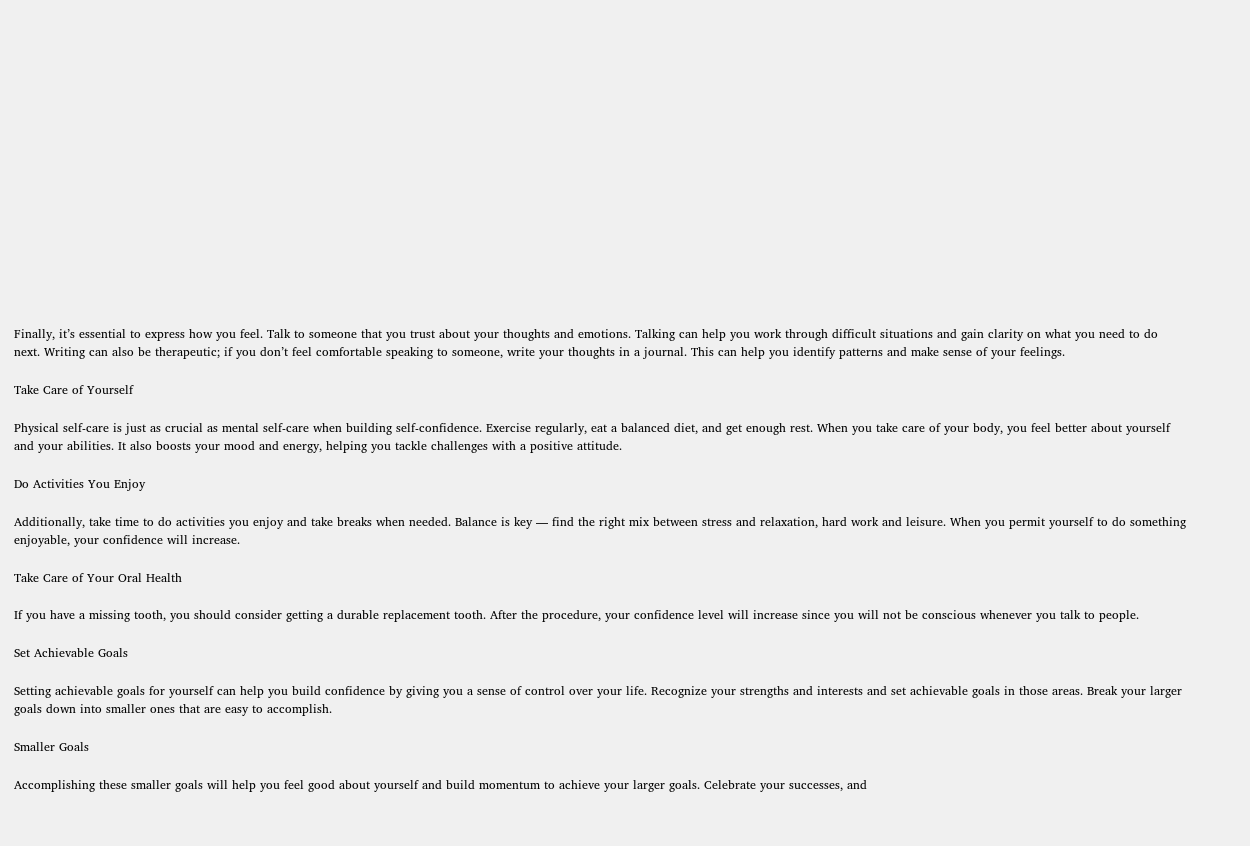Finally, it’s essential to express how you feel. Talk to someone that you trust about your thoughts and emotions. Talking can help you work through difficult situations and gain clarity on what you need to do next. Writing can also be therapeutic; if you don’t feel comfortable speaking to someone, write your thoughts in a journal. This can help you identify patterns and make sense of your feelings.

Take Care of Yourself

Physical self-care is just as crucial as mental self-care when building self-confidence. Exercise regularly, eat a balanced diet, and get enough rest. When you take care of your body, you feel better about yourself and your abilities. It also boosts your mood and energy, helping you tackle challenges with a positive attitude.

Do Activities You Enjoy

Additionally, take time to do activities you enjoy and take breaks when needed. Balance is key — find the right mix between stress and relaxation, hard work and leisure. When you permit yourself to do something enjoyable, your confidence will increase.

Take Care of Your Oral Health

If you have a missing tooth, you should consider getting a durable replacement tooth. After the procedure, your confidence level will increase since you will not be conscious whenever you talk to people.

Set Achievable Goals

Setting achievable goals for yourself can help you build confidence by giving you a sense of control over your life. Recognize your strengths and interests and set achievable goals in those areas. Break your larger goals down into smaller ones that are easy to accomplish.

Smaller Goals

Accomplishing these smaller goals will help you feel good about yourself and build momentum to achieve your larger goals. Celebrate your successes, and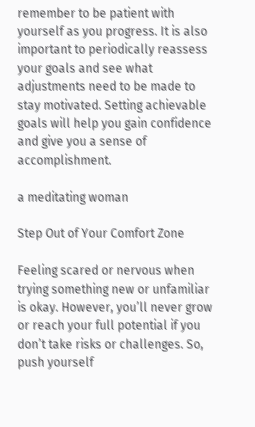remember to be patient with yourself as you progress. It is also important to periodically reassess your goals and see what adjustments need to be made to stay motivated. Setting achievable goals will help you gain confidence and give you a sense of accomplishment.

a meditating woman

Step Out of Your Comfort Zone

Feeling scared or nervous when trying something new or unfamiliar is okay. However, you’ll never grow or reach your full potential if you don’t take risks or challenges. So, push yourself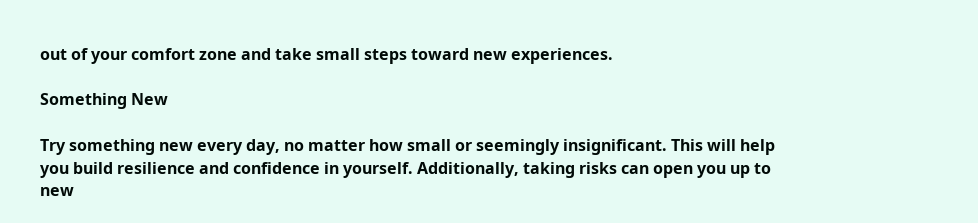out of your comfort zone and take small steps toward new experiences.

Something New

Try something new every day, no matter how small or seemingly insignificant. This will help you build resilience and confidence in yourself. Additionally, taking risks can open you up to new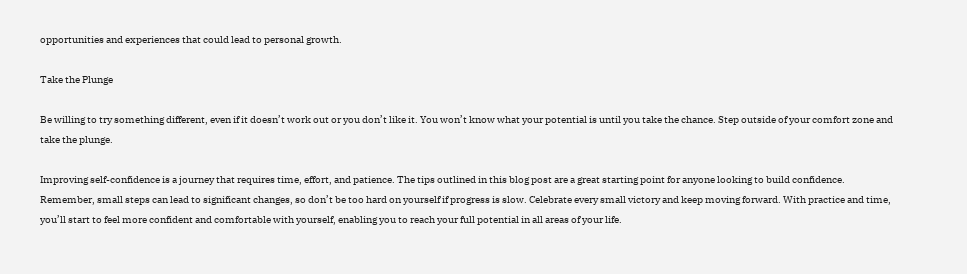opportunities and experiences that could lead to personal growth.

Take the Plunge

Be willing to try something different, even if it doesn’t work out or you don’t like it. You won’t know what your potential is until you take the chance. Step outside of your comfort zone and take the plunge.

Improving self-confidence is a journey that requires time, effort, and patience. The tips outlined in this blog post are a great starting point for anyone looking to build confidence. Remember, small steps can lead to significant changes, so don’t be too hard on yourself if progress is slow. Celebrate every small victory and keep moving forward. With practice and time, you’ll start to feel more confident and comfortable with yourself, enabling you to reach your full potential in all areas of your life.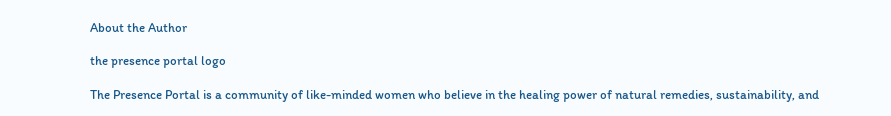About the Author

the presence portal logo

The Presence Portal is a community of like-minded women who believe in the healing power of natural remedies, sustainability, and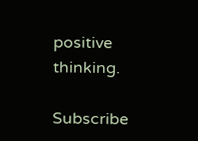positive thinking.

Subscribe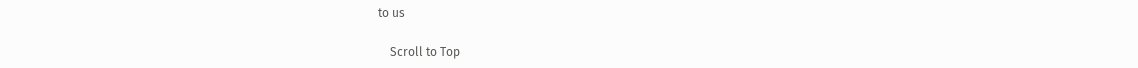to us

    Scroll to Top